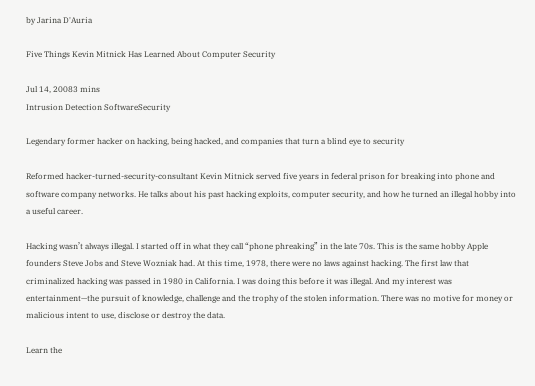by Jarina D'Auria

Five Things Kevin Mitnick Has Learned About Computer Security

Jul 14, 20083 mins
Intrusion Detection SoftwareSecurity

Legendary former hacker on hacking, being hacked, and companies that turn a blind eye to security

Reformed hacker-turned-security-consultant Kevin Mitnick served five years in federal prison for breaking into phone and software company networks. He talks about his past hacking exploits, computer security, and how he turned an illegal hobby into a useful career.

Hacking wasn’t always illegal. I started off in what they call “phone phreaking” in the late 70s. This is the same hobby Apple founders Steve Jobs and Steve Wozniak had. At this time, 1978, there were no laws against hacking. The first law that criminalized hacking was passed in 1980 in California. I was doing this before it was illegal. And my interest was entertainment—the pursuit of knowledge, challenge and the trophy of the stolen information. There was no motive for money or malicious intent to use, disclose or destroy the data.

Learn the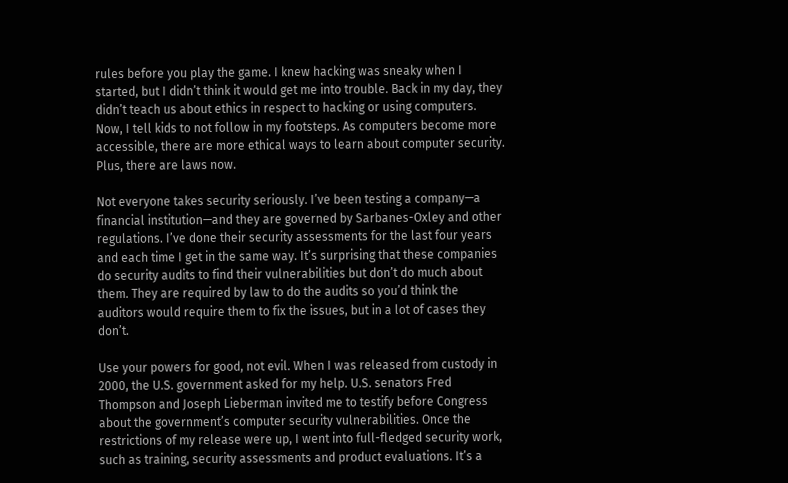rules before you play the game. I knew hacking was sneaky when I started, but I didn’t think it would get me into trouble. Back in my day, they didn’t teach us about ethics in respect to hacking or using computers. Now, I tell kids to not follow in my footsteps. As computers become more accessible, there are more ethical ways to learn about computer security. Plus, there are laws now.

Not everyone takes security seriously. I’ve been testing a company—a financial institution—and they are governed by Sarbanes-Oxley and other regulations. I’ve done their security assessments for the last four years and each time I get in the same way. It’s surprising that these companies do security audits to find their vulnerabilities but don’t do much about them. They are required by law to do the audits so you’d think the auditors would require them to fix the issues, but in a lot of cases they don’t.

Use your powers for good, not evil. When I was released from custody in 2000, the U.S. government asked for my help. U.S. senators Fred Thompson and Joseph Lieberman invited me to testify before Congress about the government’s computer security vulnerabilities. Once the restrictions of my release were up, I went into full-fledged security work, such as training, security assessments and product evaluations. It’s a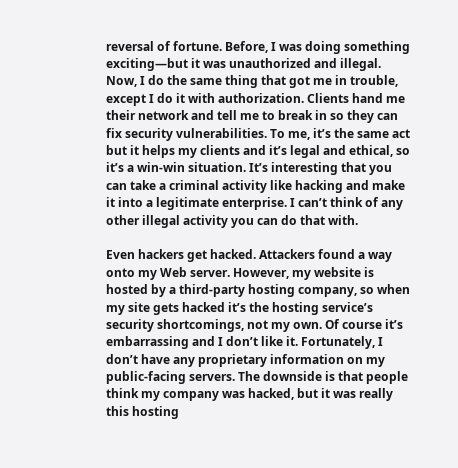reversal of fortune. Before, I was doing something exciting—but it was unauthorized and illegal. Now, I do the same thing that got me in trouble, except I do it with authorization. Clients hand me their network and tell me to break in so they can fix security vulnerabilities. To me, it’s the same act but it helps my clients and it’s legal and ethical, so it’s a win-win situation. It’s interesting that you can take a criminal activity like hacking and make it into a legitimate enterprise. I can’t think of any other illegal activity you can do that with.

Even hackers get hacked. Attackers found a way onto my Web server. However, my website is hosted by a third-party hosting company, so when my site gets hacked it’s the hosting service’s security shortcomings, not my own. Of course it’s embarrassing and I don’t like it. Fortunately, I don’t have any proprietary information on my public-facing servers. The downside is that people think my company was hacked, but it was really this hosting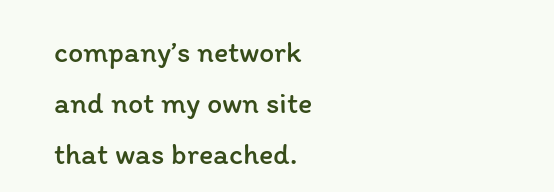company’s network and not my own site that was breached.